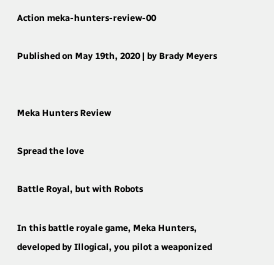Action meka-hunters-review-00

Published on May 19th, 2020 | by Brady Meyers


Meka Hunters Review

Spread the love

Battle Royal, but with Robots

In this battle royale game, Meka Hunters, developed by Illogical, you pilot a weaponized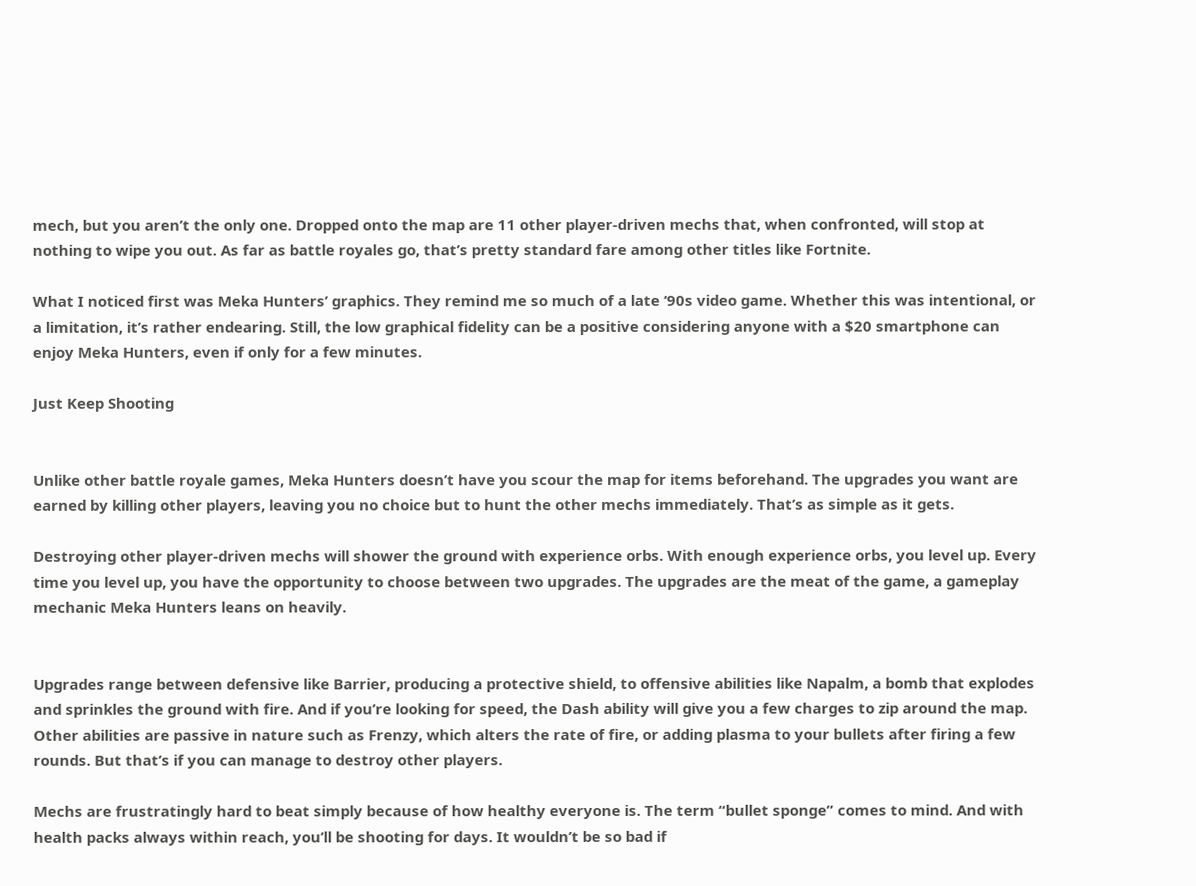mech, but you aren’t the only one. Dropped onto the map are 11 other player-driven mechs that, when confronted, will stop at nothing to wipe you out. As far as battle royales go, that’s pretty standard fare among other titles like Fortnite.

What I noticed first was Meka Hunters’ graphics. They remind me so much of a late ‘90s video game. Whether this was intentional, or a limitation, it’s rather endearing. Still, the low graphical fidelity can be a positive considering anyone with a $20 smartphone can enjoy Meka Hunters, even if only for a few minutes.

Just Keep Shooting


Unlike other battle royale games, Meka Hunters doesn’t have you scour the map for items beforehand. The upgrades you want are earned by killing other players, leaving you no choice but to hunt the other mechs immediately. That’s as simple as it gets.

Destroying other player-driven mechs will shower the ground with experience orbs. With enough experience orbs, you level up. Every time you level up, you have the opportunity to choose between two upgrades. The upgrades are the meat of the game, a gameplay mechanic Meka Hunters leans on heavily.


Upgrades range between defensive like Barrier, producing a protective shield, to offensive abilities like Napalm, a bomb that explodes and sprinkles the ground with fire. And if you’re looking for speed, the Dash ability will give you a few charges to zip around the map. Other abilities are passive in nature such as Frenzy, which alters the rate of fire, or adding plasma to your bullets after firing a few rounds. But that’s if you can manage to destroy other players.

Mechs are frustratingly hard to beat simply because of how healthy everyone is. The term “bullet sponge” comes to mind. And with health packs always within reach, you’ll be shooting for days. It wouldn’t be so bad if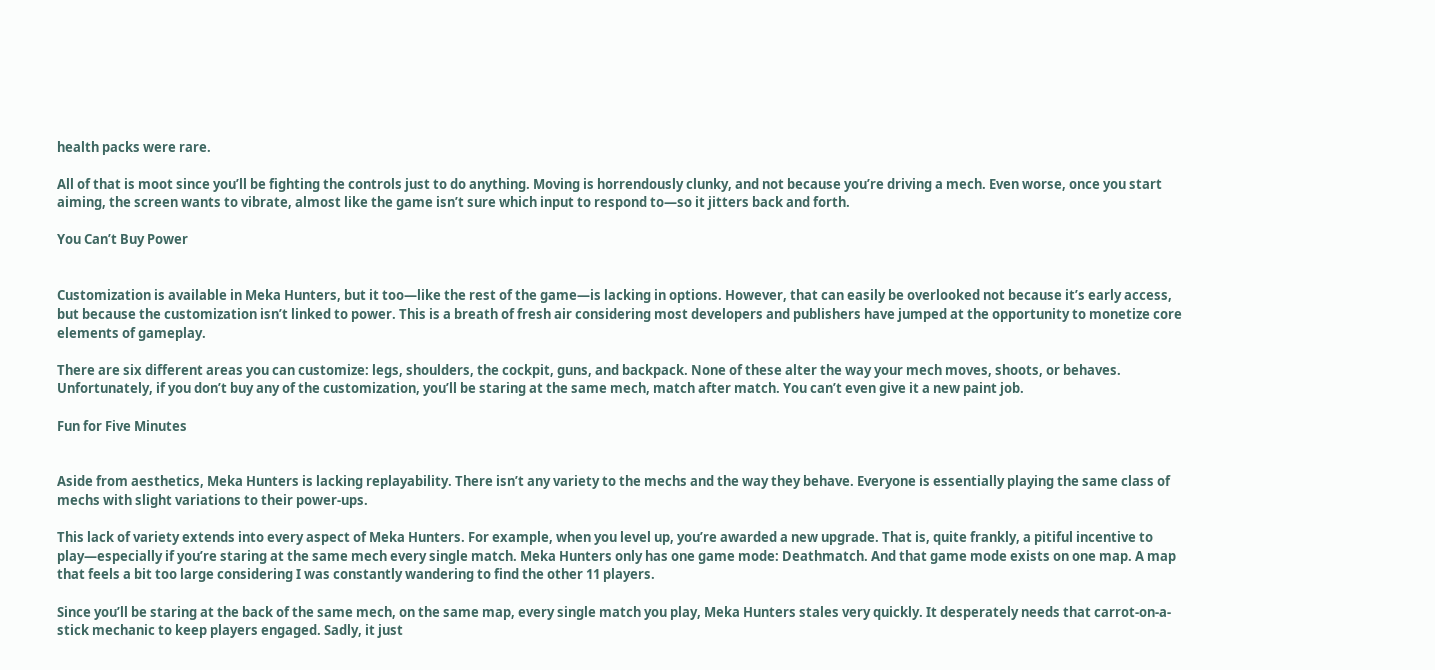health packs were rare.

All of that is moot since you’ll be fighting the controls just to do anything. Moving is horrendously clunky, and not because you’re driving a mech. Even worse, once you start aiming, the screen wants to vibrate, almost like the game isn’t sure which input to respond to—so it jitters back and forth.

You Can’t Buy Power


Customization is available in Meka Hunters, but it too—like the rest of the game—is lacking in options. However, that can easily be overlooked not because it’s early access, but because the customization isn’t linked to power. This is a breath of fresh air considering most developers and publishers have jumped at the opportunity to monetize core elements of gameplay.

There are six different areas you can customize: legs, shoulders, the cockpit, guns, and backpack. None of these alter the way your mech moves, shoots, or behaves. Unfortunately, if you don’t buy any of the customization, you’ll be staring at the same mech, match after match. You can’t even give it a new paint job.

Fun for Five Minutes


Aside from aesthetics, Meka Hunters is lacking replayability. There isn’t any variety to the mechs and the way they behave. Everyone is essentially playing the same class of mechs with slight variations to their power-ups.

This lack of variety extends into every aspect of Meka Hunters. For example, when you level up, you’re awarded a new upgrade. That is, quite frankly, a pitiful incentive to play—especially if you’re staring at the same mech every single match. Meka Hunters only has one game mode: Deathmatch. And that game mode exists on one map. A map that feels a bit too large considering I was constantly wandering to find the other 11 players.

Since you’ll be staring at the back of the same mech, on the same map, every single match you play, Meka Hunters stales very quickly. It desperately needs that carrot-on-a-stick mechanic to keep players engaged. Sadly, it just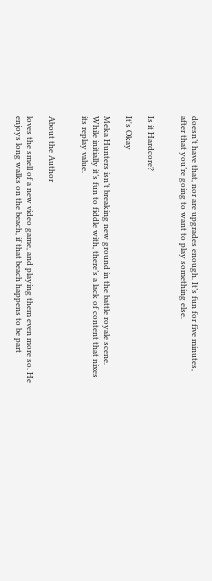doesn’t have that, nor are upgrades enough. It’s fun for five minutes, after that you’re going to want to play something else.


Is it Hardcore?

It's Okay

Meka Hunters isn’t breaking new ground in the battle royale scene. While initially it’s fun to fiddle with, there’s a lack of content that nixes its replay value.


About the Author

loves the smell of a new video game, and playing them even more so. He enjoys long walks on the beach, if that beach happens to be part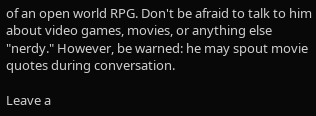of an open world RPG. Don't be afraid to talk to him about video games, movies, or anything else "nerdy." However, be warned: he may spout movie quotes during conversation.

Leave a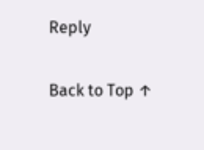Reply

Back to Top ↑